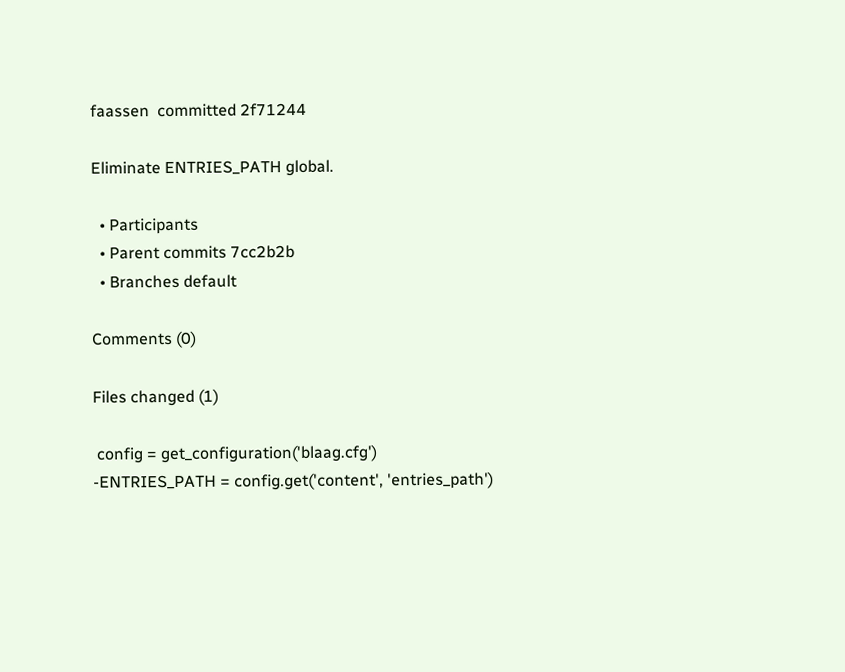faassen  committed 2f71244

Eliminate ENTRIES_PATH global.

  • Participants
  • Parent commits 7cc2b2b
  • Branches default

Comments (0)

Files changed (1)

 config = get_configuration('blaag.cfg')
-ENTRIES_PATH = config.get('content', 'entries_path')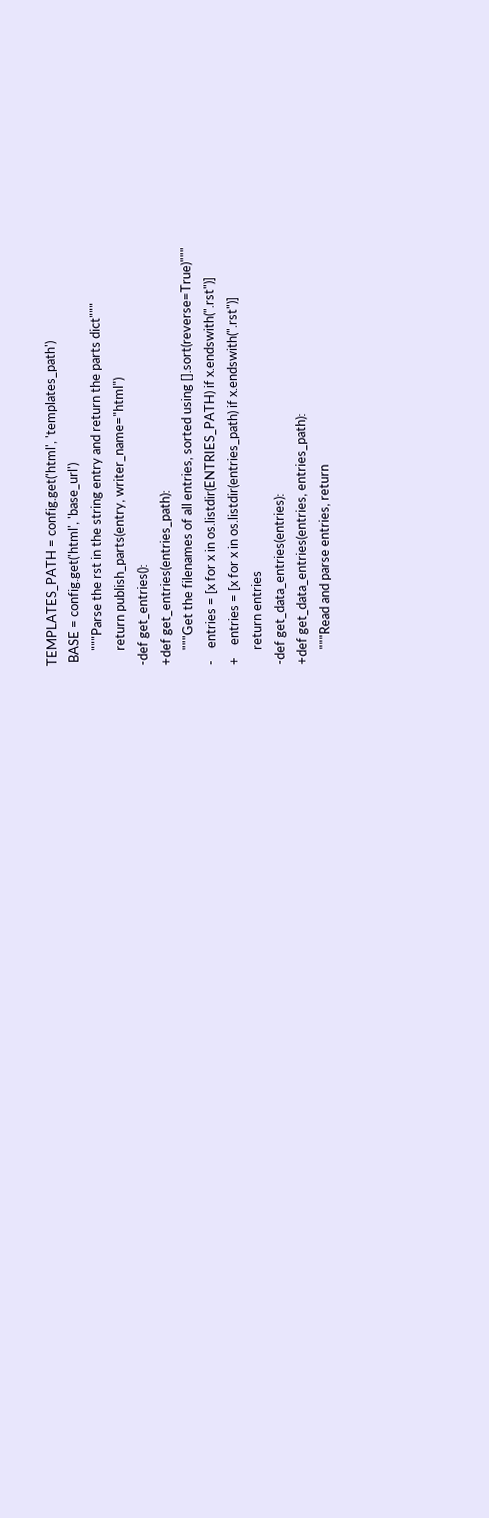TEMPLATES_PATH = config.get('html', 'templates_path')
 BASE = config.get('html', 'base_url')
     """Parse the rst in the string entry and return the parts dict"""
     return publish_parts(entry, writer_name="html")
-def get_entries():
+def get_entries(entries_path):
     """Get the filenames of all entries, sorted using [].sort(reverse=True)"""
-    entries = [x for x in os.listdir(ENTRIES_PATH) if x.endswith(".rst")]
+    entries = [x for x in os.listdir(entries_path) if x.endswith(".rst")]
     return entries
-def get_data_entries(entries):
+def get_data_entries(entries, entries_path):
     """Read and parse entries, return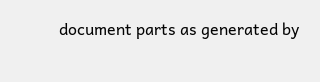document parts as generated by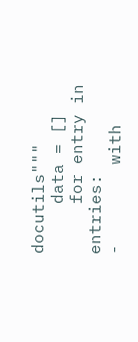docutils"""
     data = []
     for entry in entries:
-        with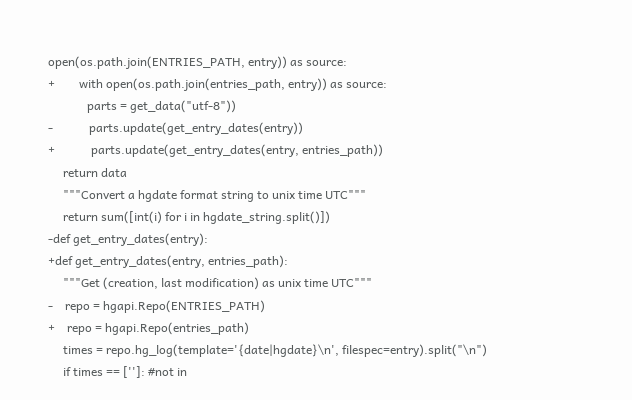open(os.path.join(ENTRIES_PATH, entry)) as source:
+        with open(os.path.join(entries_path, entry)) as source:
             parts = get_data("utf-8"))
-            parts.update(get_entry_dates(entry))
+            parts.update(get_entry_dates(entry, entries_path))
     return data
     """Convert a hgdate format string to unix time UTC"""
     return sum([int(i) for i in hgdate_string.split()])
-def get_entry_dates(entry):
+def get_entry_dates(entry, entries_path):
     """Get (creation, last modification) as unix time UTC"""
-    repo = hgapi.Repo(ENTRIES_PATH)
+    repo = hgapi.Repo(entries_path)
     times = repo.hg_log(template='{date|hgdate}\n', filespec=entry).split("\n")
     if times == ['']: #not in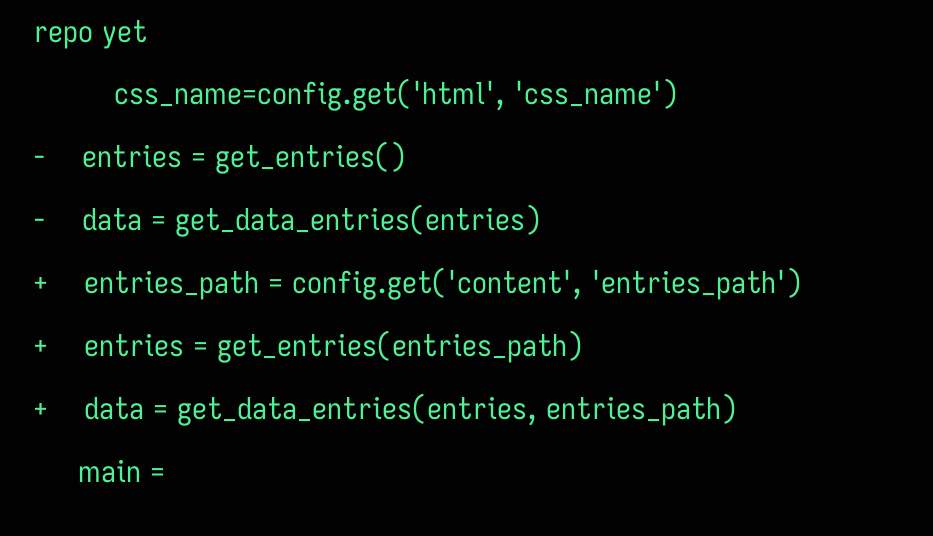repo yet
         css_name=config.get('html', 'css_name')
-    entries = get_entries()
-    data = get_data_entries(entries)
+    entries_path = config.get('content', 'entries_path')
+    entries = get_entries(entries_path)
+    data = get_data_entries(entries, entries_path)
     main =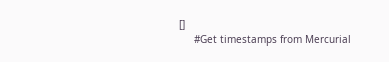[]
     #Get timestamps from Mercurial